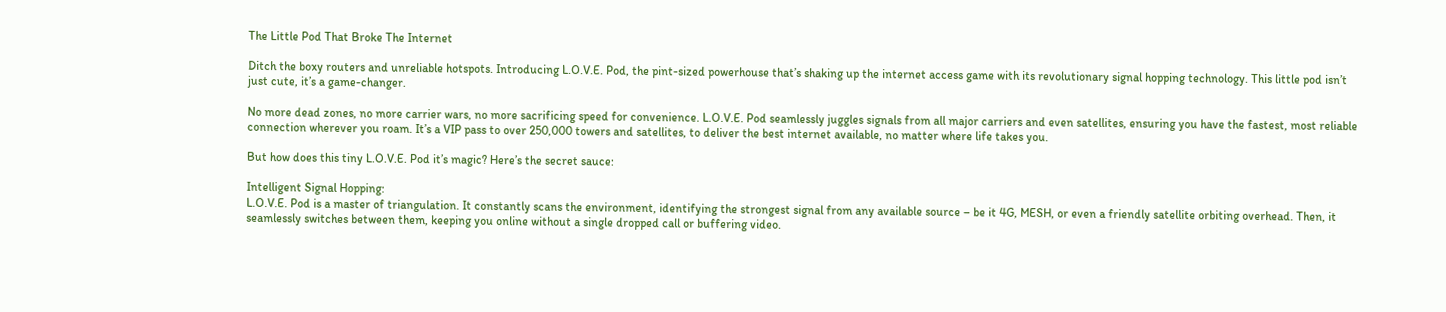The Little Pod That Broke The Internet

Ditch the boxy routers and unreliable hotspots. Introducing L.O.V.E. Pod, the pint-sized powerhouse that’s shaking up the internet access game with its revolutionary signal hopping technology. This little pod isn’t just cute, it’s a game-changer.

No more dead zones, no more carrier wars, no more sacrificing speed for convenience. L.O.V.E. Pod seamlessly juggles signals from all major carriers and even satellites, ensuring you have the fastest, most reliable connection wherever you roam. It’s a VIP pass to over 250,000 towers and satellites, to deliver the best internet available, no matter where life takes you.

But how does this tiny L.O.V.E. Pod it’s magic? Here’s the secret sauce:

Intelligent Signal Hopping:
L.O.V.E. Pod is a master of triangulation. It constantly scans the environment, identifying the strongest signal from any available source – be it 4G, MESH, or even a friendly satellite orbiting overhead. Then, it seamlessly switches between them, keeping you online without a single dropped call or buffering video.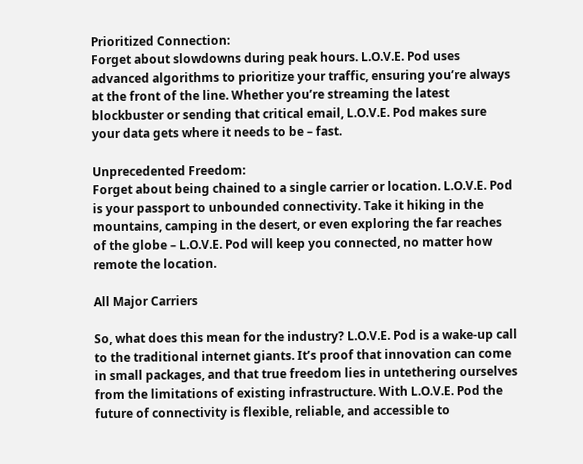Prioritized Connection:
Forget about slowdowns during peak hours. L.O.V.E. Pod uses advanced algorithms to prioritize your traffic, ensuring you’re always at the front of the line. Whether you’re streaming the latest blockbuster or sending that critical email, L.O.V.E. Pod makes sure your data gets where it needs to be – fast.

Unprecedented Freedom:
Forget about being chained to a single carrier or location. L.O.V.E. Pod is your passport to unbounded connectivity. Take it hiking in the mountains, camping in the desert, or even exploring the far reaches of the globe – L.O.V.E. Pod will keep you connected, no matter how remote the location.

All Major Carriers

So, what does this mean for the industry? L.O.V.E. Pod is a wake-up call to the traditional internet giants. It’s proof that innovation can come in small packages, and that true freedom lies in untethering ourselves from the limitations of existing infrastructure. With L.O.V.E. Pod the future of connectivity is flexible, reliable, and accessible to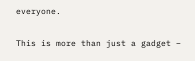everyone.

This is more than just a gadget –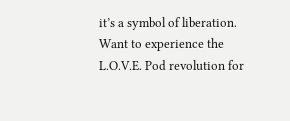it’s a symbol of liberation. Want to experience the L.O.V.E. Pod revolution for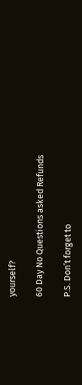yourself?

60 Day No Questions asked Refunds

P.S. Don’t forget to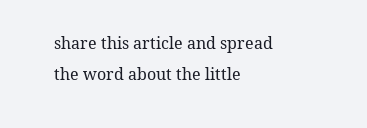share this article and spread the word about the little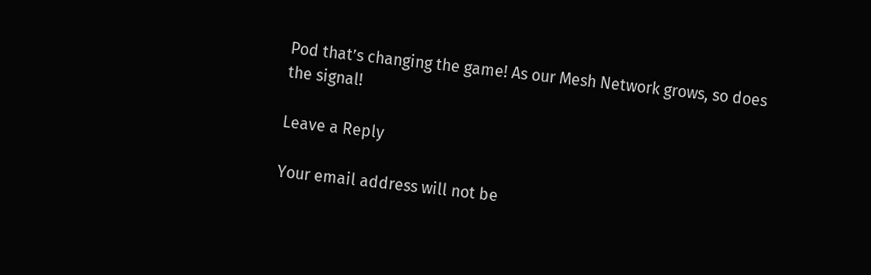Pod that’s changing the game! As our Mesh Network grows, so does the signal!

Leave a Reply

Your email address will not be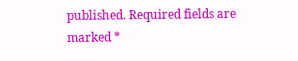published. Required fields are marked *